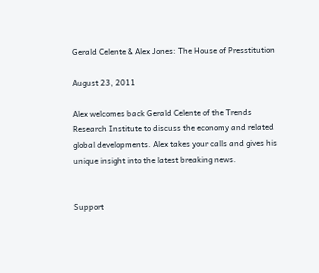Gerald Celente & Alex Jones: The House of Presstitution

August 23, 2011

Alex welcomes back Gerald Celente of the Trends Research Institute to discuss the economy and related global developments. Alex takes your calls and gives his unique insight into the latest breaking news.


Support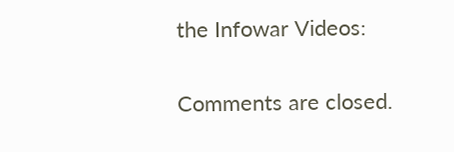the Infowar Videos:

Comments are closed.